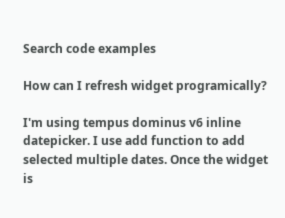Search code examples

How can I refresh widget programically?

I'm using tempus dominus v6 inline datepicker. I use add function to add selected multiple dates. Once the widget is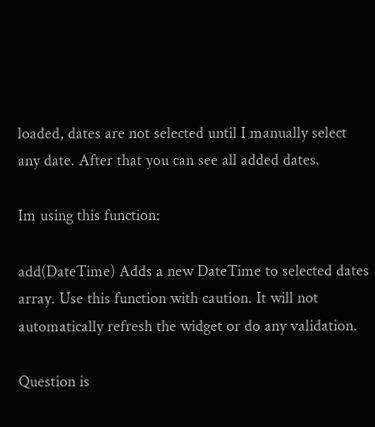loaded, dates are not selected until I manually select any date. After that you can see all added dates.

Im using this function:

add(DateTime) Adds a new DateTime to selected dates array. Use this function with caution. It will not automatically refresh the widget or do any validation.

Question is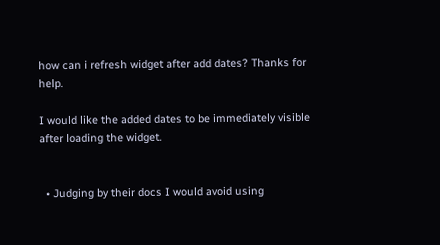how can i refresh widget after add dates? Thanks for help.

I would like the added dates to be immediately visible after loading the widget.


  • Judging by their docs I would avoid using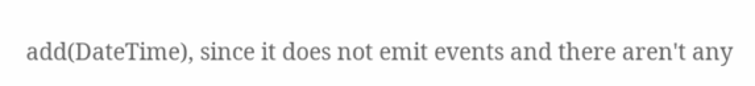add(DateTime), since it does not emit events and there aren't any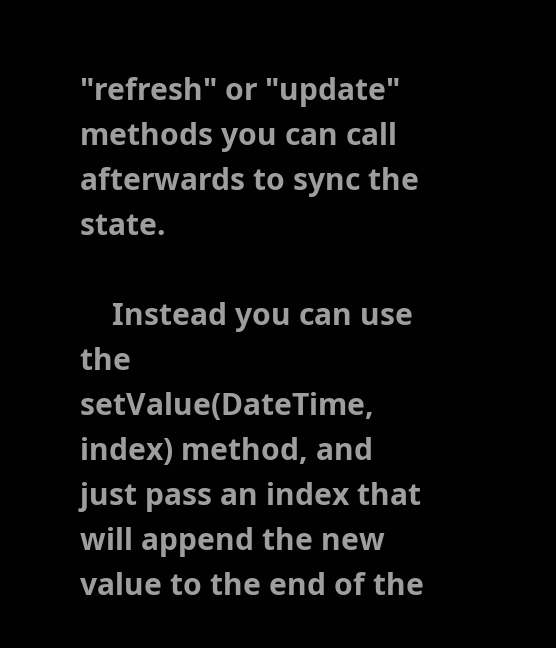"refresh" or "update" methods you can call afterwards to sync the state.

    Instead you can use the setValue(DateTime, index) method, and just pass an index that will append the new value to the end of the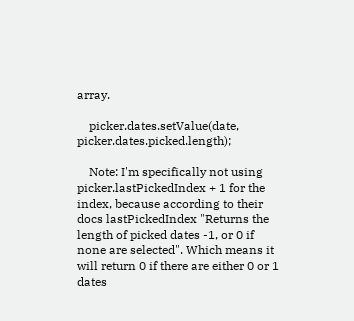array.

    picker.dates.setValue(date, picker.dates.picked.length);

    Note: I'm specifically not using picker.lastPickedIndex + 1 for the index, because according to their docs lastPickedIndex "Returns the length of picked dates -1, or 0 if none are selected". Which means it will return 0 if there are either 0 or 1 dates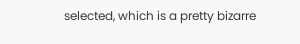selected, which is a pretty bizarre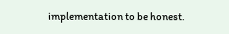implementation to be honest.